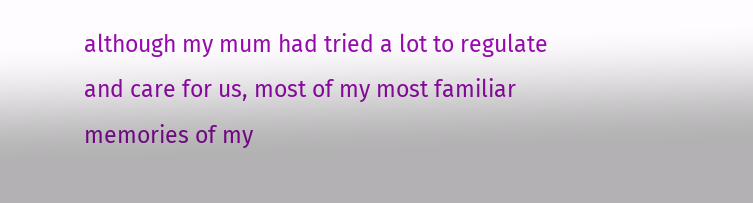although my mum had tried a lot to regulate and care for us, most of my most familiar memories of my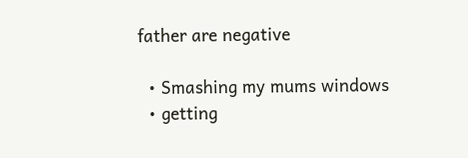father are negative

  • Smashing my mums windows
  • getting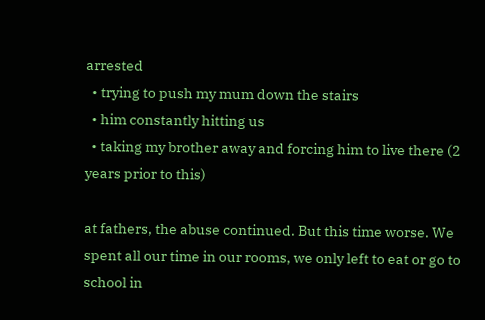arrested
  • trying to push my mum down the stairs
  • him constantly hitting us
  • taking my brother away and forcing him to live there (2 years prior to this)

at fathers, the abuse continued. But this time worse. We spent all our time in our rooms, we only left to eat or go to school in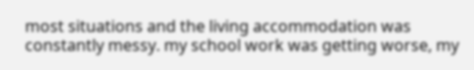most situations and the living accommodation was constantly messy. my school work was getting worse, my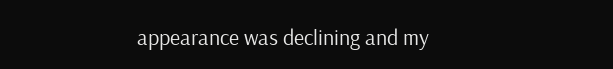appearance was declining and my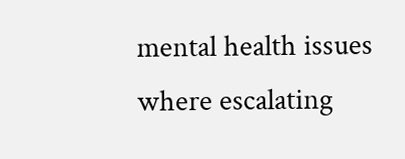mental health issues where escalating